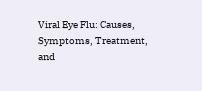Viral Eye Flu: Causes, Symptoms, Treatment, and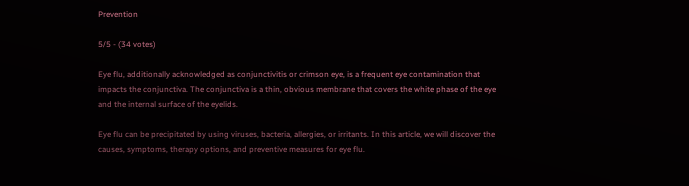Prevention

5/5 - (34 votes)

Eye flu, additionally acknowledged as conjunctivitis or crimson eye, is a frequent eye contamination that impacts the conjunctiva. The conjunctiva is a thin, obvious membrane that covers the white phase of the eye and the internal surface of the eyelids.

Eye flu can be precipitated by using viruses, bacteria, allergies, or irritants. In this article, we will discover the causes, symptoms, therapy options, and preventive measures for eye flu.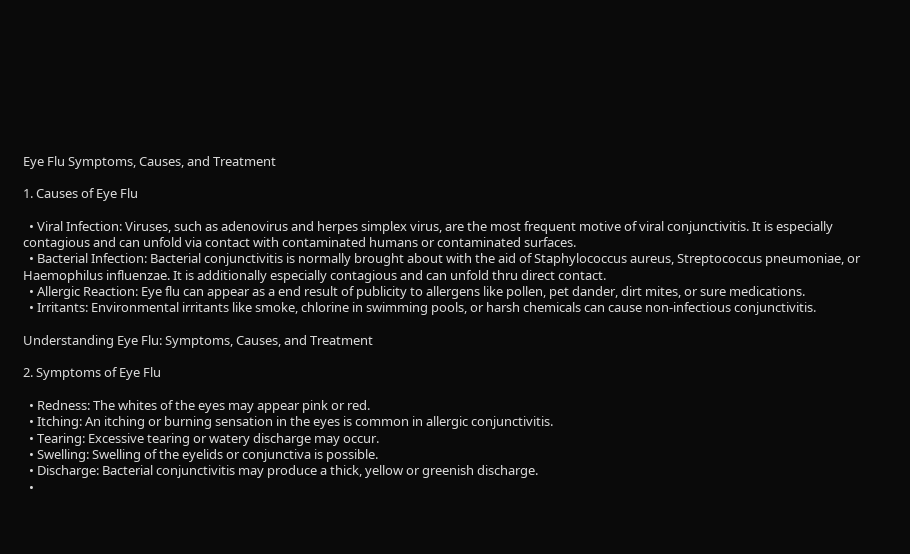Eye Flu Symptoms, Causes, and Treatment

1. Causes of Eye Flu

  • Viral Infection: Viruses, such as adenovirus and herpes simplex virus, are the most frequent motive of viral conjunctivitis. It is especially contagious and can unfold via contact with contaminated humans or contaminated surfaces.
  • Bacterial Infection: Bacterial conjunctivitis is normally brought about with the aid of Staphylococcus aureus, Streptococcus pneumoniae, or Haemophilus influenzae. It is additionally especially contagious and can unfold thru direct contact.
  • Allergic Reaction: Eye flu can appear as a end result of publicity to allergens like pollen, pet dander, dirt mites, or sure medications.
  • Irritants: Environmental irritants like smoke, chlorine in swimming pools, or harsh chemicals can cause non-infectious conjunctivitis.

Understanding Eye Flu: Symptoms, Causes, and Treatment

2. Symptoms of Eye Flu

  • Redness: The whites of the eyes may appear pink or red.
  • Itching: An itching or burning sensation in the eyes is common in allergic conjunctivitis.
  • Tearing: Excessive tearing or watery discharge may occur.
  • Swelling: Swelling of the eyelids or conjunctiva is possible.
  • Discharge: Bacterial conjunctivitis may produce a thick, yellow or greenish discharge.
  •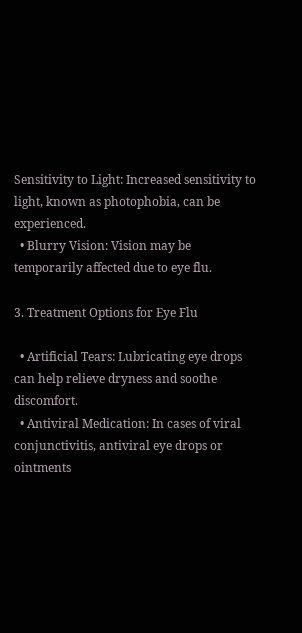Sensitivity to Light: Increased sensitivity to light, known as photophobia, can be experienced.
  • Blurry Vision: Vision may be temporarily affected due to eye flu.

3. Treatment Options for Eye Flu

  • Artificial Tears: Lubricating eye drops can help relieve dryness and soothe discomfort.
  • Antiviral Medication: In cases of viral conjunctivitis, antiviral eye drops or ointments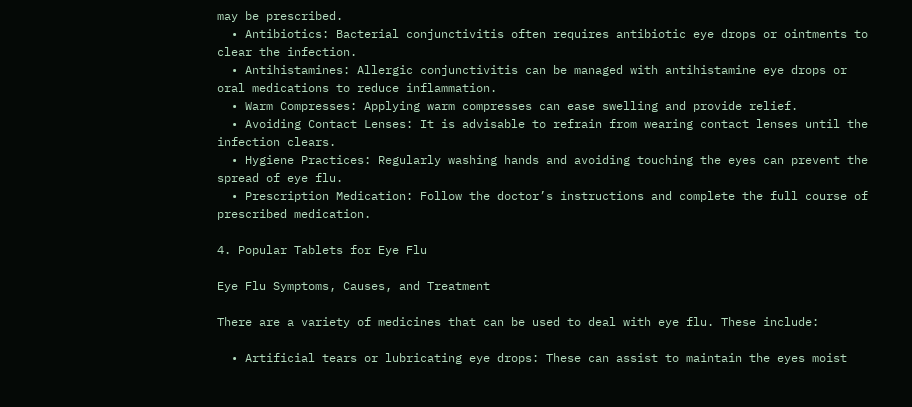may be prescribed.
  • Antibiotics: Bacterial conjunctivitis often requires antibiotic eye drops or ointments to clear the infection.
  • Antihistamines: Allergic conjunctivitis can be managed with antihistamine eye drops or oral medications to reduce inflammation.
  • Warm Compresses: Applying warm compresses can ease swelling and provide relief.
  • Avoiding Contact Lenses: It is advisable to refrain from wearing contact lenses until the infection clears.
  • Hygiene Practices: Regularly washing hands and avoiding touching the eyes can prevent the spread of eye flu.
  • Prescription Medication: Follow the doctor’s instructions and complete the full course of prescribed medication.

4. Popular Tablets for Eye Flu

Eye Flu Symptoms, Causes, and Treatment

There are a variety of medicines that can be used to deal with eye flu. These include:

  • Artificial tears or lubricating eye drops: These can assist to maintain the eyes moist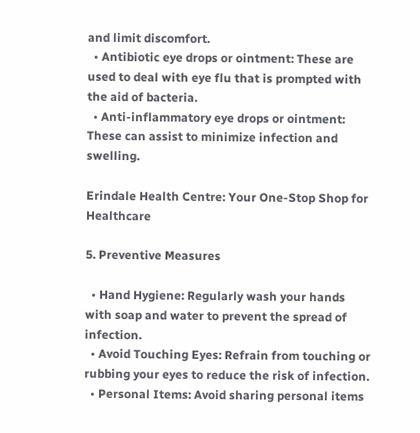and limit discomfort.
  • Antibiotic eye drops or ointment: These are used to deal with eye flu that is prompted with the aid of bacteria.
  • Anti-inflammatory eye drops or ointment: These can assist to minimize infection and swelling.

Erindale Health Centre: Your One-Stop Shop for Healthcare

5. Preventive Measures

  • Hand Hygiene: Regularly wash your hands with soap and water to prevent the spread of infection.
  • Avoid Touching Eyes: Refrain from touching or rubbing your eyes to reduce the risk of infection.
  • Personal Items: Avoid sharing personal items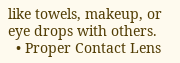like towels, makeup, or eye drops with others.
  • Proper Contact Lens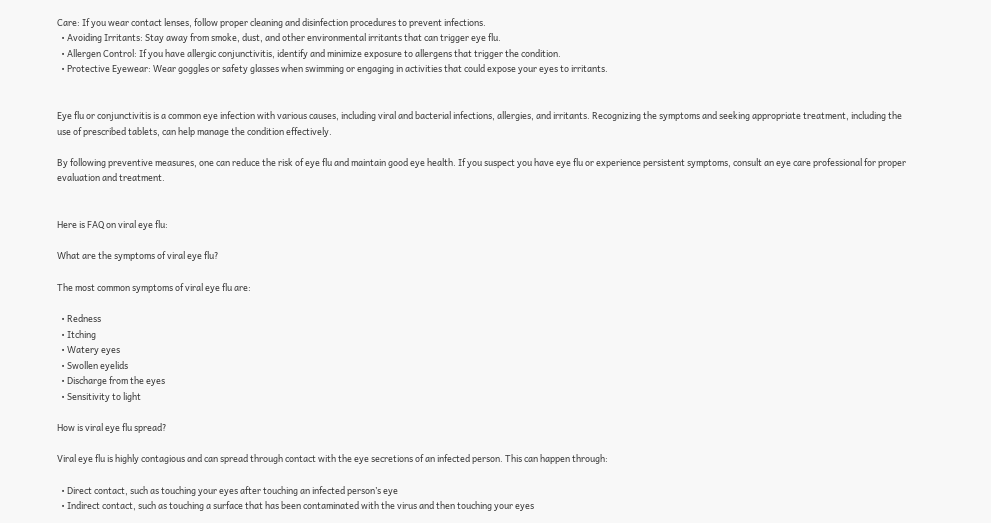Care: If you wear contact lenses, follow proper cleaning and disinfection procedures to prevent infections.
  • Avoiding Irritants: Stay away from smoke, dust, and other environmental irritants that can trigger eye flu.
  • Allergen Control: If you have allergic conjunctivitis, identify and minimize exposure to allergens that trigger the condition.
  • Protective Eyewear: Wear goggles or safety glasses when swimming or engaging in activities that could expose your eyes to irritants.


Eye flu or conjunctivitis is a common eye infection with various causes, including viral and bacterial infections, allergies, and irritants. Recognizing the symptoms and seeking appropriate treatment, including the use of prescribed tablets, can help manage the condition effectively.

By following preventive measures, one can reduce the risk of eye flu and maintain good eye health. If you suspect you have eye flu or experience persistent symptoms, consult an eye care professional for proper evaluation and treatment.


Here is FAQ on viral eye flu:

What are the symptoms of viral eye flu?

The most common symptoms of viral eye flu are:

  • Redness
  • Itching
  • Watery eyes
  • Swollen eyelids
  • Discharge from the eyes
  • Sensitivity to light

How is viral eye flu spread?

Viral eye flu is highly contagious and can spread through contact with the eye secretions of an infected person. This can happen through:

  • Direct contact, such as touching your eyes after touching an infected person’s eye
  • Indirect contact, such as touching a surface that has been contaminated with the virus and then touching your eyes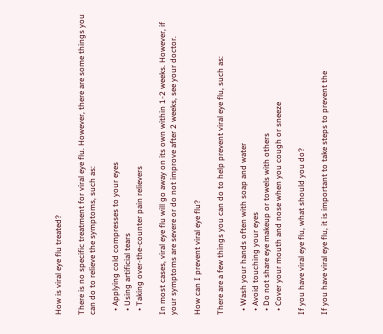How is viral eye flu treated?

There is no specific treatment for viral eye flu. However, there are some things you can do to relieve the symptoms, such as:

  • Applying cold compresses to your eyes
  • Using artificial tears
  • Taking over-the-counter pain relievers

In most cases, viral eye flu will go away on its own within 1-2 weeks. However, if your symptoms are severe or do not improve after 2 weeks, see your doctor.

How can I prevent viral eye flu?

There are a few things you can do to help prevent viral eye flu, such as:

  • Wash your hands often with soap and water
  • Avoid touching your eyes
  • Do not share eye makeup or towels with others
  • Cover your mouth and nose when you cough or sneeze

If you have viral eye flu, what should you do?

If you have viral eye flu, it is important to take steps to prevent the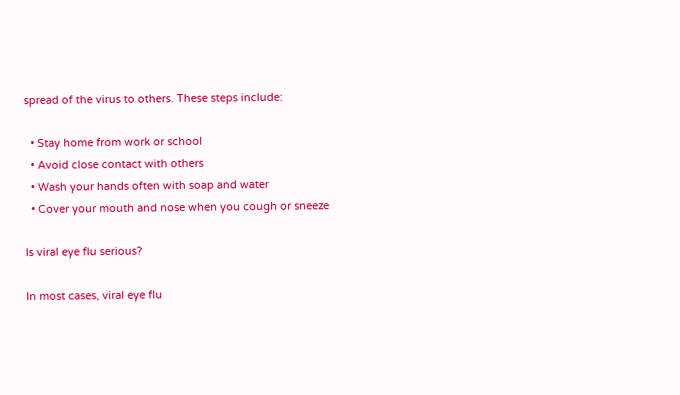spread of the virus to others. These steps include:

  • Stay home from work or school
  • Avoid close contact with others
  • Wash your hands often with soap and water
  • Cover your mouth and nose when you cough or sneeze

Is viral eye flu serious?

In most cases, viral eye flu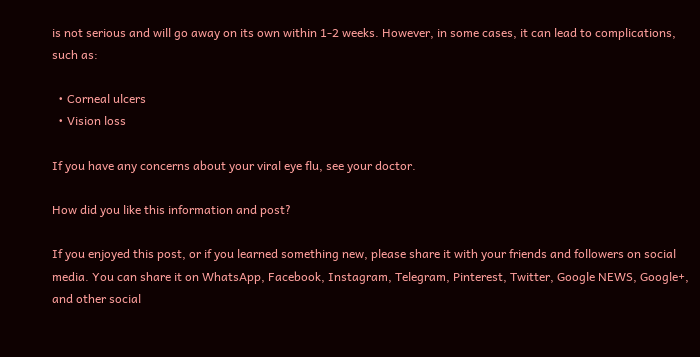is not serious and will go away on its own within 1-2 weeks. However, in some cases, it can lead to complications, such as:

  • Corneal ulcers
  • Vision loss

If you have any concerns about your viral eye flu, see your doctor.

How did you like this information and post?

If you enjoyed this post, or if you learned something new, please share it with your friends and followers on social media. You can share it on WhatsApp, Facebook, Instagram, Telegram, Pinterest, Twitter, Google NEWS, Google+, and other social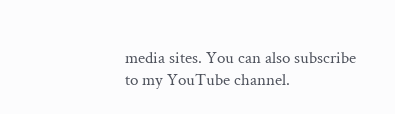media sites. You can also subscribe to my YouTube channel.